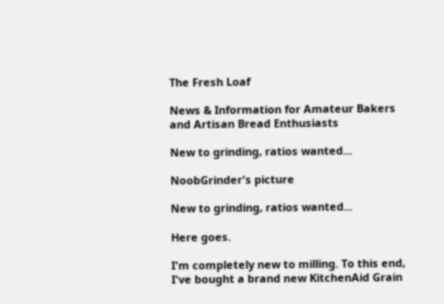The Fresh Loaf

News & Information for Amateur Bakers and Artisan Bread Enthusiasts

New to grinding, ratios wanted...

NoobGrinder's picture

New to grinding, ratios wanted...

Here goes.

I'm completely new to milling. To this end, I've bought a brand new KitchenAid Grain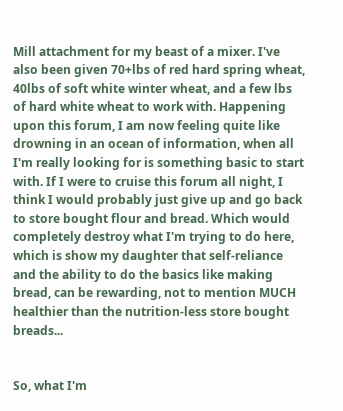Mill attachment for my beast of a mixer. I've also been given 70+lbs of red hard spring wheat, 40lbs of soft white winter wheat, and a few lbs of hard white wheat to work with. Happening upon this forum, I am now feeling quite like drowning in an ocean of information, when all I'm really looking for is something basic to start with. If I were to cruise this forum all night, I think I would probably just give up and go back to store bought flour and bread. Which would completely destroy what I'm trying to do here, which is show my daughter that self-reliance and the ability to do the basics like making bread, can be rewarding, not to mention MUCH healthier than the nutrition-less store bought breads...


So, what I'm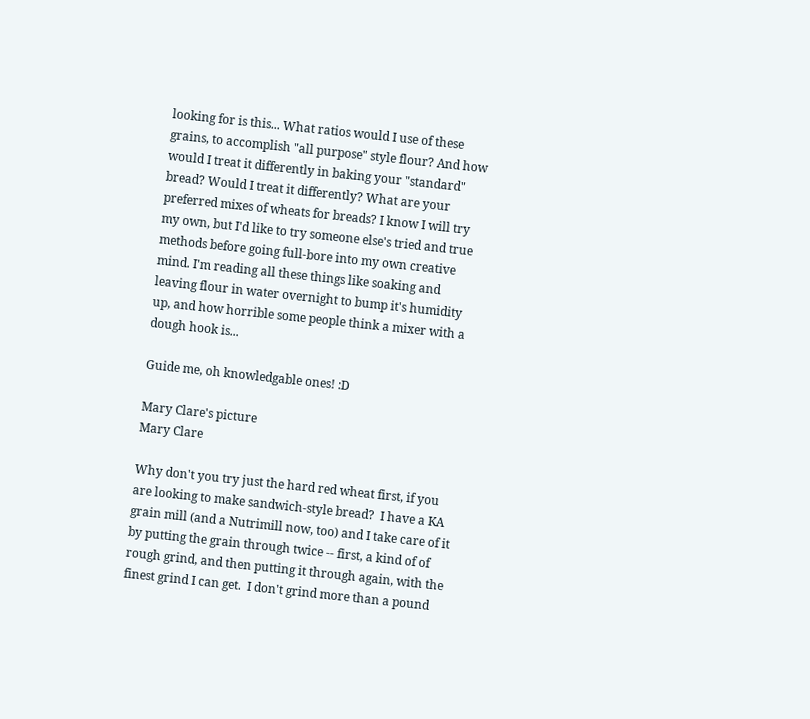looking for is this... What ratios would I use of these grains, to accomplish "all purpose" style flour? And how would I treat it differently in baking your "standard" bread? Would I treat it differently? What are your preferred mixes of wheats for breads? I know I will try my own, but I'd like to try someone else's tried and true methods before going full-bore into my own creative mind. I'm reading all these things like soaking and leaving flour in water overnight to bump it's humidity up, and how horrible some people think a mixer with a dough hook is...

Guide me, oh knowledgable ones! :D

Mary Clare's picture
Mary Clare

Why don't you try just the hard red wheat first, if you are looking to make sandwich-style bread?  I have a KA grain mill (and a Nutrimill now, too) and I take care of it by putting the grain through twice -- first, a kind of of rough grind, and then putting it through again, with the finest grind I can get.  I don't grind more than a pound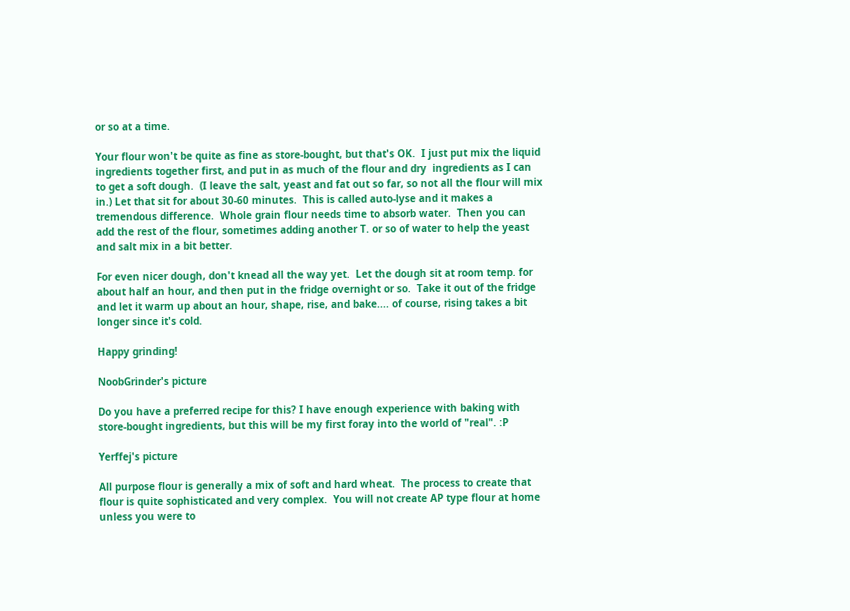or so at a time.

Your flour won't be quite as fine as store-bought, but that's OK.  I just put mix the liquid ingredients together first, and put in as much of the flour and dry  ingredients as I can to get a soft dough.  (I leave the salt, yeast and fat out so far, so not all the flour will mix  in.) Let that sit for about 30-60 minutes.  This is called auto-lyse and it makes a tremendous difference.  Whole grain flour needs time to absorb water.  Then you can add the rest of the flour, sometimes adding another T. or so of water to help the yeast and salt mix in a bit better.

For even nicer dough, don't knead all the way yet.  Let the dough sit at room temp. for about half an hour, and then put in the fridge overnight or so.  Take it out of the fridge and let it warm up about an hour, shape, rise, and bake.... of course, rising takes a bit longer since it's cold.

Happy grinding!

NoobGrinder's picture

Do you have a preferred recipe for this? I have enough experience with baking with store-bought ingredients, but this will be my first foray into the world of "real". :P

Yerffej's picture

All purpose flour is generally a mix of soft and hard wheat.  The process to create that flour is quite sophisticated and very complex.  You will not create AP type flour at home unless you were to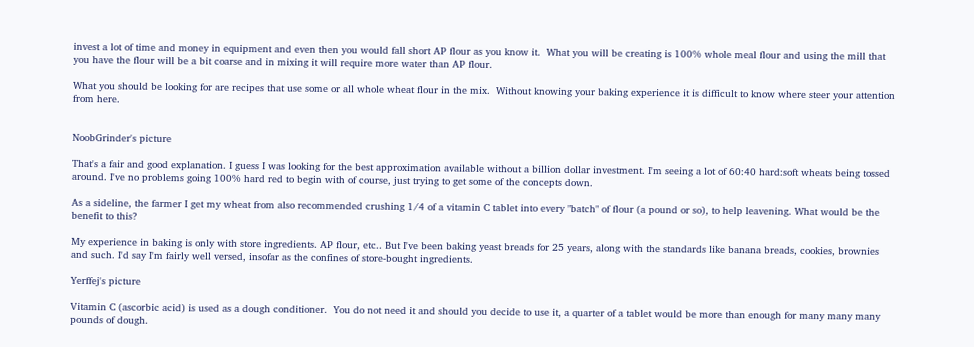invest a lot of time and money in equipment and even then you would fall short AP flour as you know it.  What you will be creating is 100% whole meal flour and using the mill that you have the flour will be a bit coarse and in mixing it will require more water than AP flour.

What you should be looking for are recipes that use some or all whole wheat flour in the mix.  Without knowing your baking experience it is difficult to know where steer your attention from here.


NoobGrinder's picture

That's a fair and good explanation. I guess I was looking for the best approximation available without a billion dollar investment. I'm seeing a lot of 60:40 hard:soft wheats being tossed around. I've no problems going 100% hard red to begin with of course, just trying to get some of the concepts down.

As a sideline, the farmer I get my wheat from also recommended crushing 1/4 of a vitamin C tablet into every "batch" of flour (a pound or so), to help leavening. What would be the benefit to this?

My experience in baking is only with store ingredients. AP flour, etc.. But I've been baking yeast breads for 25 years, along with the standards like banana breads, cookies, brownies and such. I'd say I'm fairly well versed, insofar as the confines of store-bought ingredients.

Yerffej's picture

Vitamin C (ascorbic acid) is used as a dough conditioner.  You do not need it and should you decide to use it, a quarter of a tablet would be more than enough for many many many pounds of dough.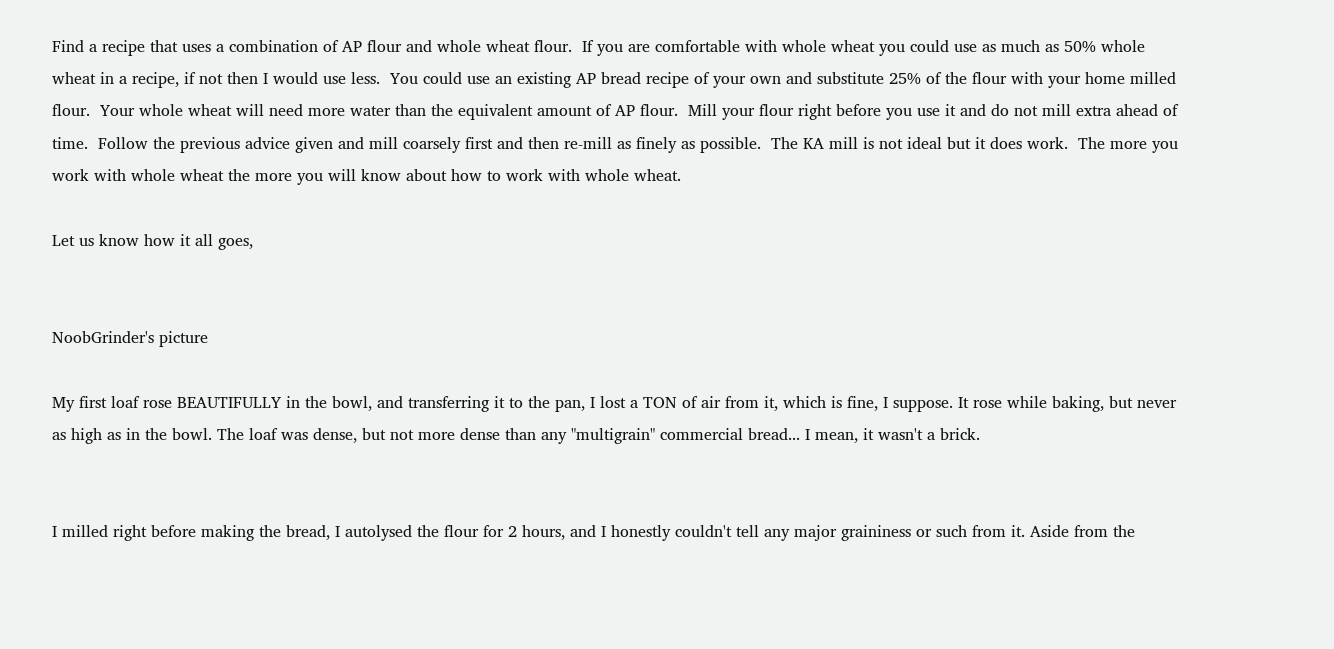Find a recipe that uses a combination of AP flour and whole wheat flour.  If you are comfortable with whole wheat you could use as much as 50% whole wheat in a recipe, if not then I would use less.  You could use an existing AP bread recipe of your own and substitute 25% of the flour with your home milled flour.  Your whole wheat will need more water than the equivalent amount of AP flour.  Mill your flour right before you use it and do not mill extra ahead of time.  Follow the previous advice given and mill coarsely first and then re-mill as finely as possible.  The KA mill is not ideal but it does work.  The more you work with whole wheat the more you will know about how to work with whole wheat.

Let us know how it all goes,


NoobGrinder's picture

My first loaf rose BEAUTIFULLY in the bowl, and transferring it to the pan, I lost a TON of air from it, which is fine, I suppose. It rose while baking, but never as high as in the bowl. The loaf was dense, but not more dense than any "multigrain" commercial bread... I mean, it wasn't a brick.


I milled right before making the bread, I autolysed the flour for 2 hours, and I honestly couldn't tell any major graininess or such from it. Aside from the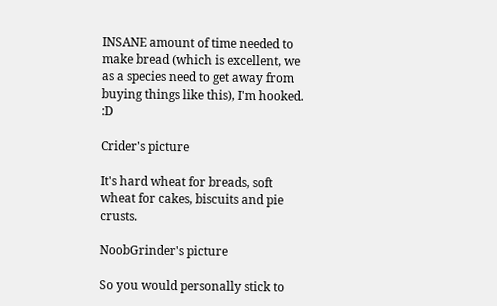INSANE amount of time needed to make bread (which is excellent, we as a species need to get away from buying things like this), I'm hooked. :D

Crider's picture

It's hard wheat for breads, soft wheat for cakes, biscuits and pie crusts.

NoobGrinder's picture

So you would personally stick to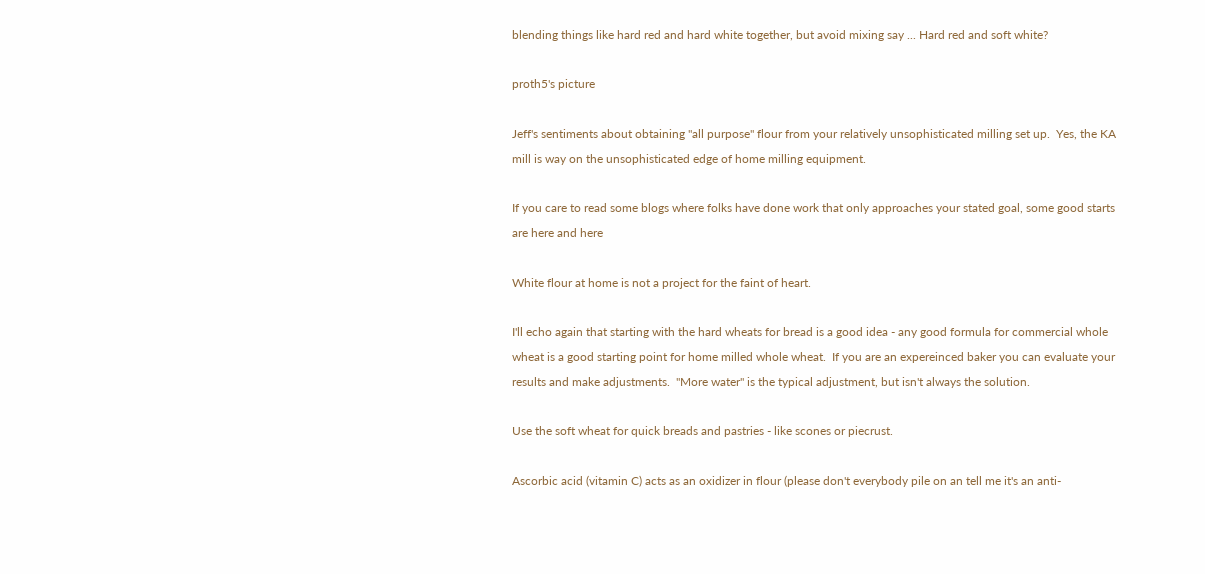blending things like hard red and hard white together, but avoid mixing say ... Hard red and soft white?

proth5's picture

Jeff's sentiments about obtaining "all purpose" flour from your relatively unsophisticated milling set up.  Yes, the KA mill is way on the unsophisticated edge of home milling equipment.

If you care to read some blogs where folks have done work that only approaches your stated goal, some good starts are here and here

White flour at home is not a project for the faint of heart.

I'll echo again that starting with the hard wheats for bread is a good idea - any good formula for commercial whole wheat is a good starting point for home milled whole wheat.  If you are an expereinced baker you can evaluate your results and make adjustments.  "More water" is the typical adjustment, but isn't always the solution.

Use the soft wheat for quick breads and pastries - like scones or piecrust.

Ascorbic acid (vitamin C) acts as an oxidizer in flour (please don't everybody pile on an tell me it's an anti-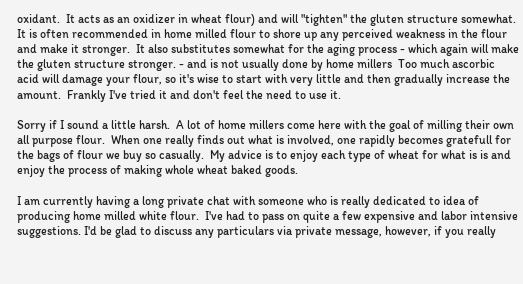oxidant.  It acts as an oxidizer in wheat flour) and will "tighten" the gluten structure somewhat. It is often recommended in home milled flour to shore up any perceived weakness in the flour and make it stronger.  It also substitutes somewhat for the aging process - which again will make the gluten structure stronger. - and is not usually done by home millers  Too much ascorbic acid will damage your flour, so it's wise to start with very little and then gradually increase the amount.  Frankly I've tried it and don't feel the need to use it.

Sorry if I sound a little harsh.  A lot of home millers come here with the goal of milling their own all purpose flour.  When one really finds out what is involved, one rapidly becomes gratefull for the bags of flour we buy so casually.  My advice is to enjoy each type of wheat for what is is and enjoy the process of making whole wheat baked goods.

I am currently having a long private chat with someone who is really dedicated to idea of producing home milled white flour.  I've had to pass on quite a few expensive and labor intensive suggestions. I'd be glad to discuss any particulars via private message, however, if you really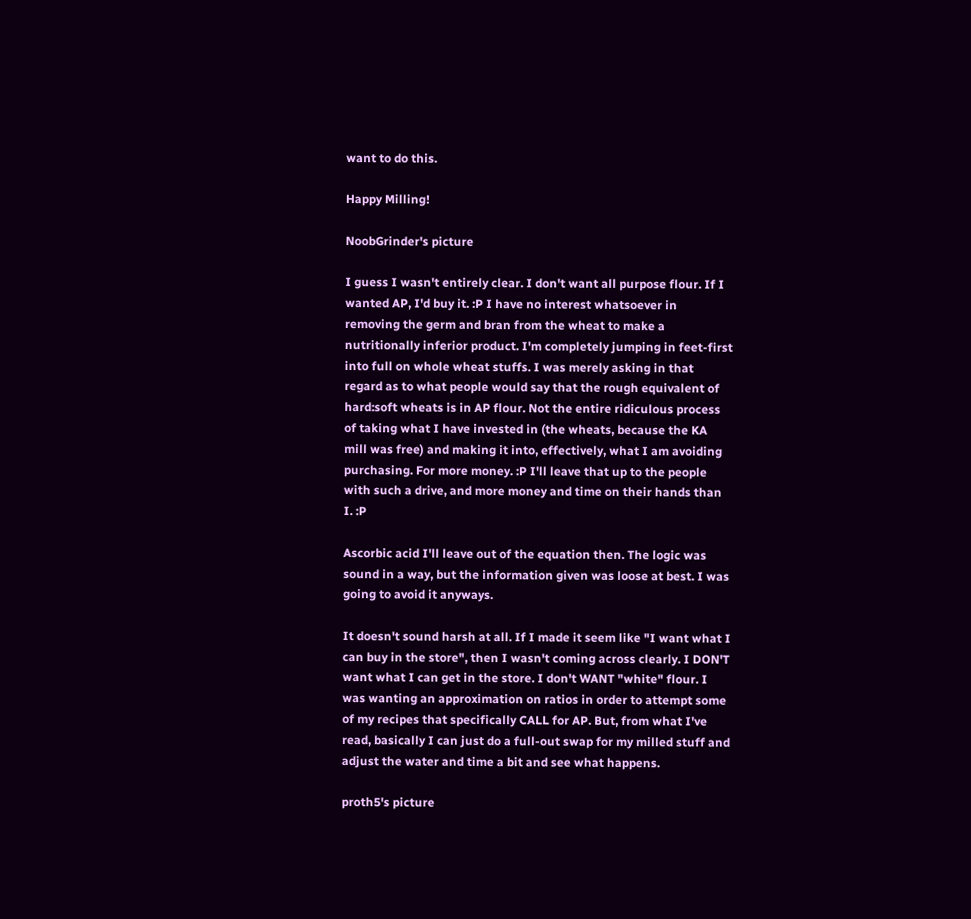want to do this.

Happy Milling!

NoobGrinder's picture

I guess I wasn't entirely clear. I don't want all purpose flour. If I wanted AP, I'd buy it. :P I have no interest whatsoever in removing the germ and bran from the wheat to make a nutritionally inferior product. I'm completely jumping in feet-first into full on whole wheat stuffs. I was merely asking in that regard as to what people would say that the rough equivalent of hard:soft wheats is in AP flour. Not the entire ridiculous process of taking what I have invested in (the wheats, because the KA mill was free) and making it into, effectively, what I am avoiding purchasing. For more money. :P I'll leave that up to the people with such a drive, and more money and time on their hands than I. :P

Ascorbic acid I'll leave out of the equation then. The logic was sound in a way, but the information given was loose at best. I was going to avoid it anyways.

It doesn't sound harsh at all. If I made it seem like "I want what I can buy in the store", then I wasn't coming across clearly. I DON'T want what I can get in the store. I don't WANT "white" flour. I was wanting an approximation on ratios in order to attempt some of my recipes that specifically CALL for AP. But, from what I've read, basically I can just do a full-out swap for my milled stuff and adjust the water and time a bit and see what happens.

proth5's picture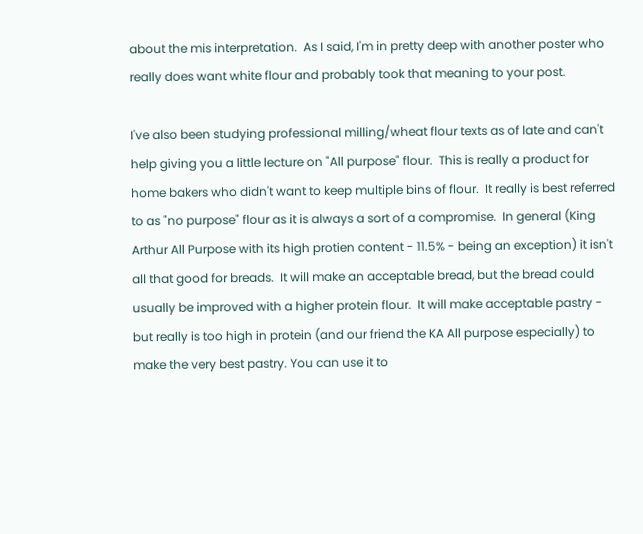about the mis interpretation.  As I said, I'm in pretty deep with another poster who really does want white flour and probably took that meaning to your post.

I've also been studying professional milling/wheat flour texts as of late and can't help giving you a little lecture on "All purpose" flour.  This is really a product for home bakers who didn't want to keep multiple bins of flour.  It really is best referred to as "no purpose" flour as it is always a sort of a compromise.  In general (King Arthur All Purpose with its high protien content - 11.5% - being an exception) it isn't all that good for breads.  It will make an acceptable bread, but the bread could usually be improved with a higher protein flour.  It will make acceptable pastry - but really is too high in protein (and our friend the KA All purpose especially) to make the very best pastry. You can use it to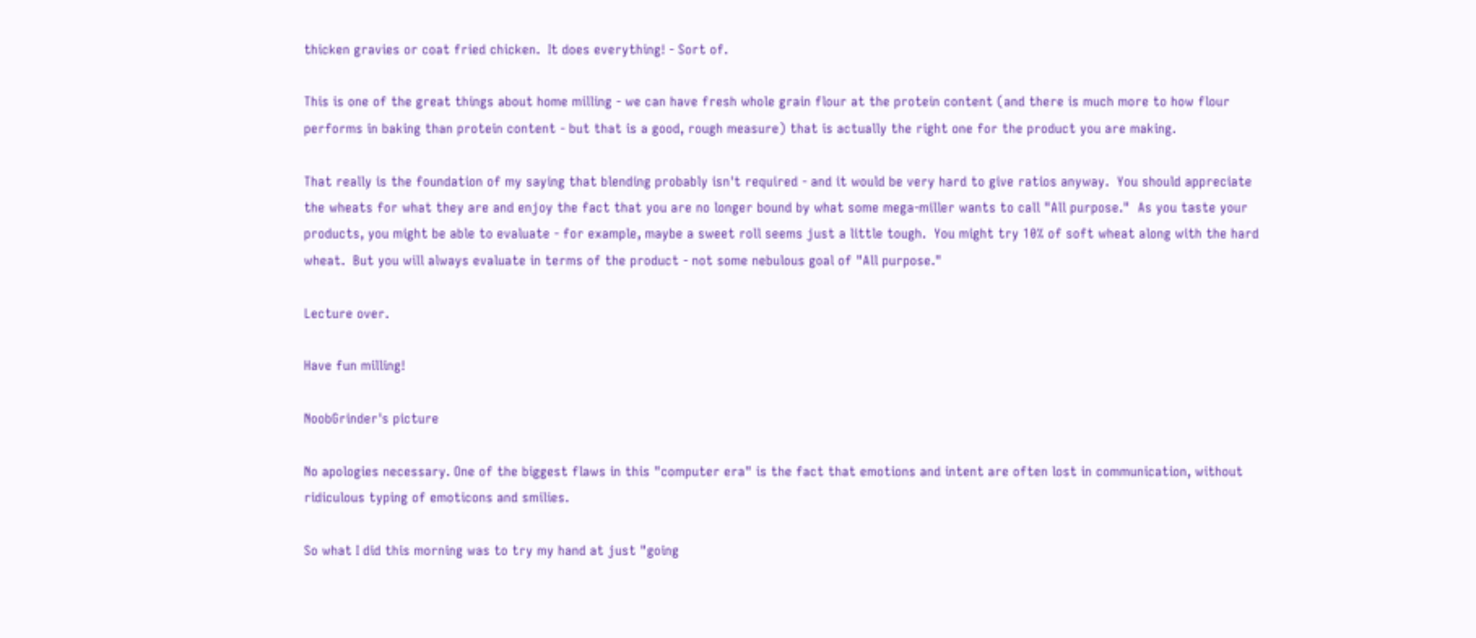thicken gravies or coat fried chicken.  It does everything! - Sort of.

This is one of the great things about home milling - we can have fresh whole grain flour at the protein content (and there is much more to how flour performs in baking than protein content - but that is a good, rough measure) that is actually the right one for the product you are making.

That really is the foundation of my saying that blending probably isn't required - and it would be very hard to give ratios anyway.  You should appreciate the wheats for what they are and enjoy the fact that you are no longer bound by what some mega-miller wants to call "All purpose."  As you taste your products, you might be able to evaluate - for example, maybe a sweet roll seems just a little tough.  You might try 10% of soft wheat along with the hard wheat.  But you will always evaluate in terms of the product - not some nebulous goal of "All purpose."

Lecture over.

Have fun milling!

NoobGrinder's picture

No apologies necessary. One of the biggest flaws in this "computer era" is the fact that emotions and intent are often lost in communication, without ridiculous typing of emoticons and smilies.

So what I did this morning was to try my hand at just "going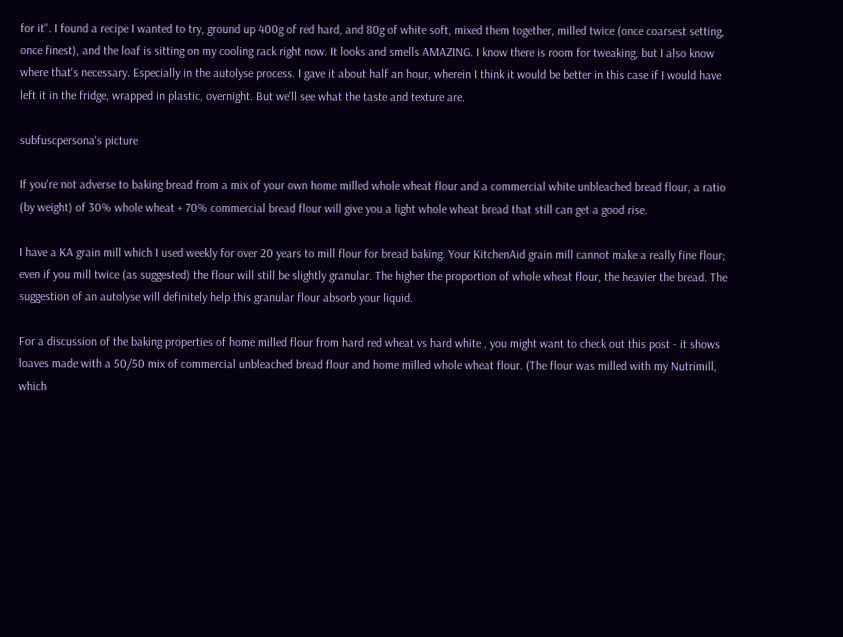for it". I found a recipe I wanted to try, ground up 400g of red hard, and 80g of white soft, mixed them together, milled twice (once coarsest setting, once finest), and the loaf is sitting on my cooling rack right now. It looks and smells AMAZING. I know there is room for tweaking, but I also know where that's necessary. Especially in the autolyse process. I gave it about half an hour, wherein I think it would be better in this case if I would have left it in the fridge, wrapped in plastic, overnight. But we'll see what the taste and texture are.

subfuscpersona's picture

If you're not adverse to baking bread from a mix of your own home milled whole wheat flour and a commercial white unbleached bread flour, a ratio (by weight) of 30% whole wheat + 70% commercial bread flour will give you a light whole wheat bread that still can get a good rise.

I have a KA grain mill which I used weekly for over 20 years to mill flour for bread baking. Your KitchenAid grain mill cannot make a really fine flour; even if you mill twice (as suggested) the flour will still be slightly granular. The higher the proportion of whole wheat flour, the heavier the bread. The suggestion of an autolyse will definitely help this granular flour absorb your liquid.

For a discussion of the baking properties of home milled flour from hard red wheat vs hard white , you might want to check out this post - it shows loaves made with a 50/50 mix of commercial unbleached bread flour and home milled whole wheat flour. (The flour was milled with my Nutrimill, which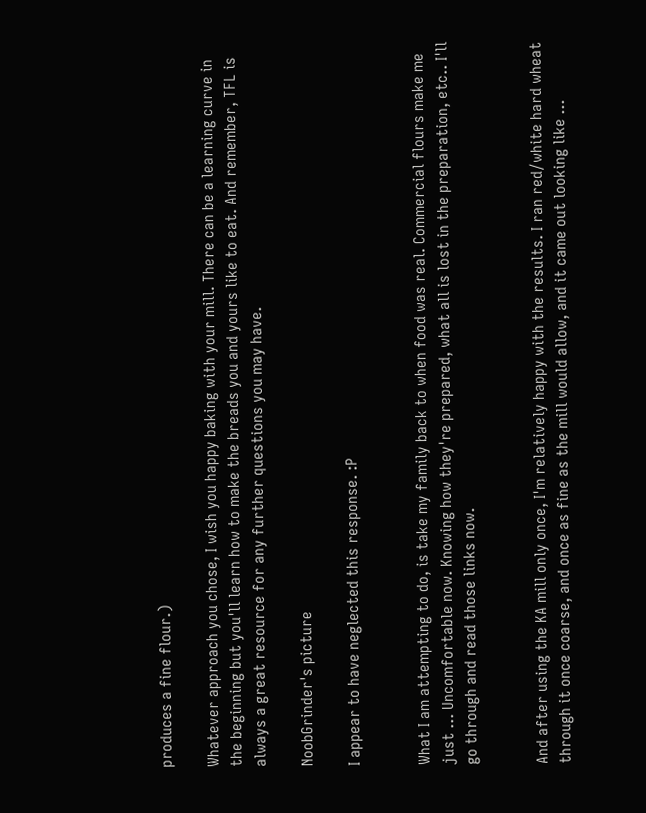produces a fine flour.)

Whatever approach you chose, I wish you happy baking with your mill. There can be a learning curve in the beginning but you'll learn how to make the breads you and yours like to eat. And remember, TFL is always a great resource for any further questions you may have.

NoobGrinder's picture

I appear to have neglected this response. :P


What I am attempting to do, is take my family back to when food was real. Commercial flours make me just ... Uncomfortable now. Knowing how they're prepared, what all is lost in the preparation, etc.. I'll go through and read those links now.


And after using the KA mill only once, I'm relatively happy with the results. I ran red/white hard wheat through it once coarse, and once as fine as the mill would allow, and it came out looking like ...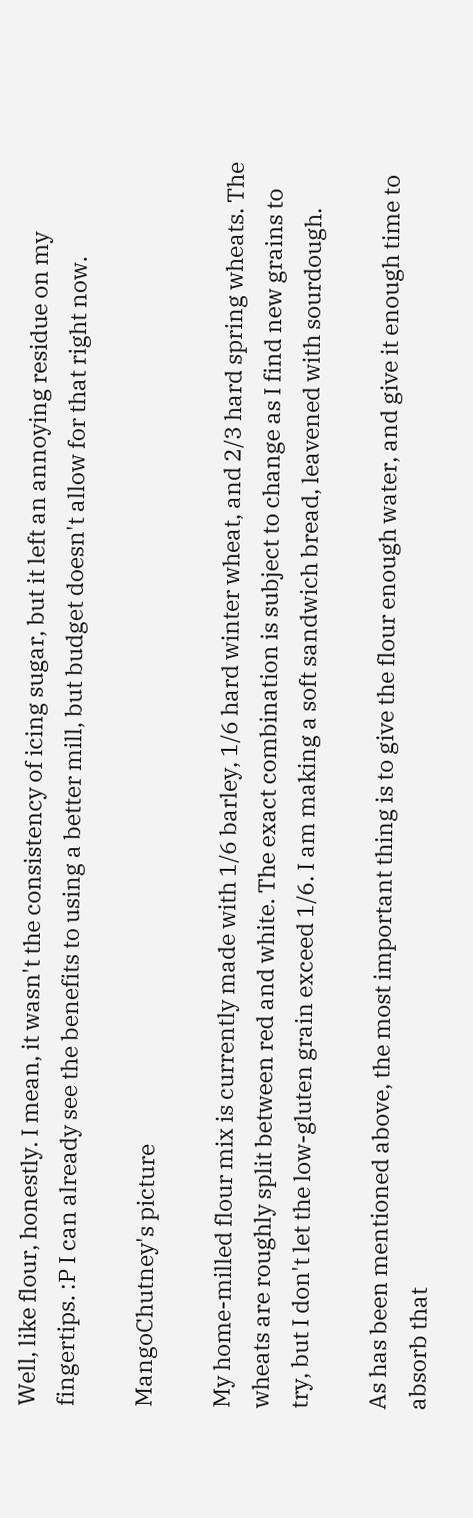Well, like flour, honestly. I mean, it wasn't the consistency of icing sugar, but it left an annoying residue on my fingertips. :P I can already see the benefits to using a better mill, but budget doesn't allow for that right now.

MangoChutney's picture

My home-milled flour mix is currently made with 1/6 barley, 1/6 hard winter wheat, and 2/3 hard spring wheats. The wheats are roughly split between red and white. The exact combination is subject to change as I find new grains to try, but I don't let the low-gluten grain exceed 1/6. I am making a soft sandwich bread, leavened with sourdough.

As has been mentioned above, the most important thing is to give the flour enough water, and give it enough time to absorb that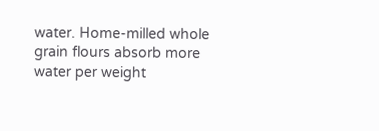water. Home-milled whole grain flours absorb more water per weight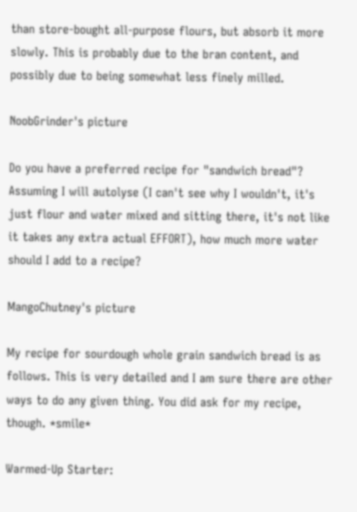than store-bought all-purpose flours, but absorb it more slowly. This is probably due to the bran content, and possibly due to being somewhat less finely milled.

NoobGrinder's picture

Do you have a preferred recipe for "sandwich bread"? Assuming I will autolyse (I can't see why I wouldn't, it's just flour and water mixed and sitting there, it's not like it takes any extra actual EFFORT), how much more water should I add to a recipe?

MangoChutney's picture

My recipe for sourdough whole grain sandwich bread is as follows. This is very detailed and I am sure there are other ways to do any given thing. You did ask for my recipe, though. *smile*

Warmed-Up Starter: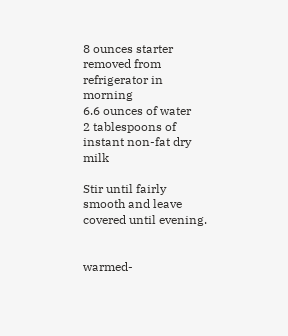8 ounces starter removed from refrigerator in morning
6.6 ounces of water
2 tablespoons of instant non-fat dry milk

Stir until fairly smooth and leave covered until evening.


warmed-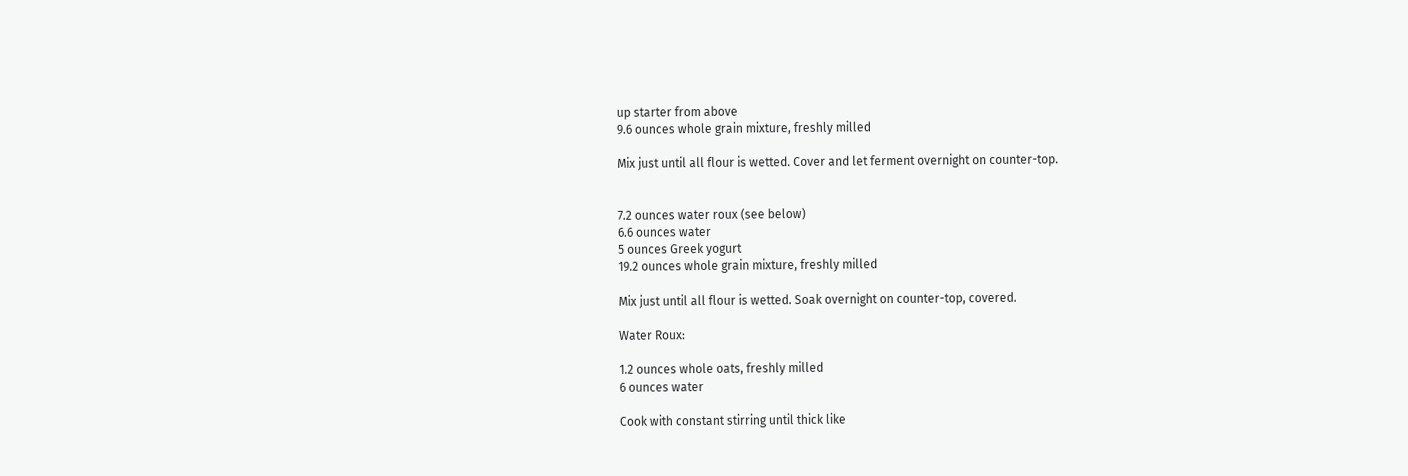up starter from above
9.6 ounces whole grain mixture, freshly milled

Mix just until all flour is wetted. Cover and let ferment overnight on counter-top.


7.2 ounces water roux (see below)
6.6 ounces water
5 ounces Greek yogurt
19.2 ounces whole grain mixture, freshly milled

Mix just until all flour is wetted. Soak overnight on counter-top, covered.

Water Roux:

1.2 ounces whole oats, freshly milled
6 ounces water

Cook with constant stirring until thick like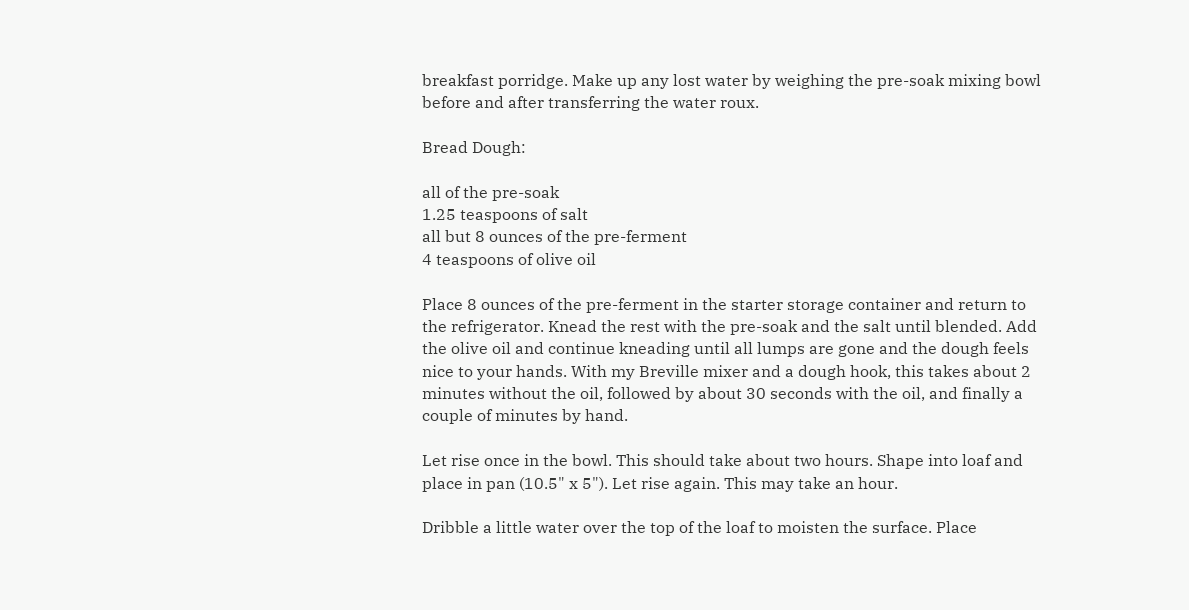breakfast porridge. Make up any lost water by weighing the pre-soak mixing bowl before and after transferring the water roux.

Bread Dough:

all of the pre-soak
1.25 teaspoons of salt
all but 8 ounces of the pre-ferment
4 teaspoons of olive oil

Place 8 ounces of the pre-ferment in the starter storage container and return to the refrigerator. Knead the rest with the pre-soak and the salt until blended. Add the olive oil and continue kneading until all lumps are gone and the dough feels nice to your hands. With my Breville mixer and a dough hook, this takes about 2 minutes without the oil, followed by about 30 seconds with the oil, and finally a couple of minutes by hand.

Let rise once in the bowl. This should take about two hours. Shape into loaf and place in pan (10.5" x 5"). Let rise again. This may take an hour.

Dribble a little water over the top of the loaf to moisten the surface. Place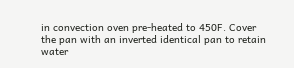in convection oven pre-heated to 450F. Cover the pan with an inverted identical pan to retain water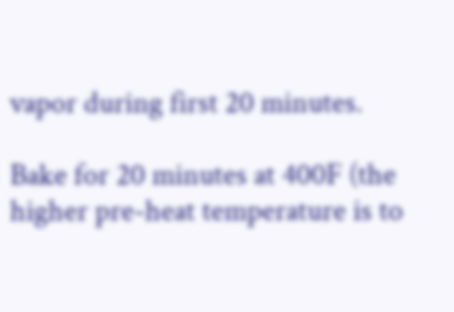vapor during first 20 minutes.

Bake for 20 minutes at 400F (the higher pre-heat temperature is to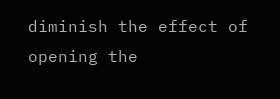diminish the effect of opening the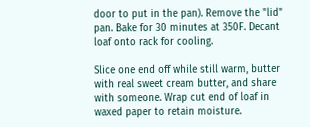door to put in the pan). Remove the "lid" pan. Bake for 30 minutes at 350F. Decant loaf onto rack for cooling.

Slice one end off while still warm, butter with real sweet cream butter, and share with someone. Wrap cut end of loaf in waxed paper to retain moisture.